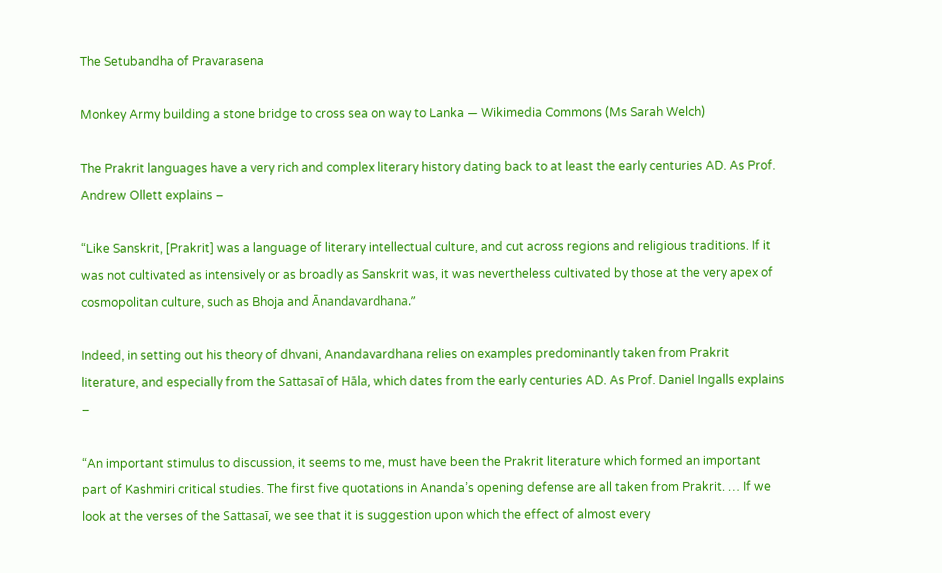The Setubandha of Pravarasena

Monkey Army building a stone bridge to cross sea on way to Lanka — Wikimedia Commons (Ms Sarah Welch)

The Prakrit languages have a very rich and complex literary history dating back to at least the early centuries AD. As Prof. Andrew Ollett explains –

“Like Sanskrit, [Prakrit] was a language of literary intellectual culture, and cut across regions and religious traditions. If it was not cultivated as intensively or as broadly as Sanskrit was, it was nevertheless cultivated by those at the very apex of cosmopolitan culture, such as Bhoja and Ānandavardhana.”

Indeed, in setting out his theory of dhvani, Anandavardhana relies on examples predominantly taken from Prakrit literature, and especially from the Sattasaī of Hāla, which dates from the early centuries AD. As Prof. Daniel Ingalls explains –

“An important stimulus to discussion, it seems to me, must have been the Prakrit literature which formed an important part of Kashmiri critical studies. The first five quotations in Ananda’s opening defense are all taken from Prakrit. … If we look at the verses of the Sattasaī, we see that it is suggestion upon which the effect of almost every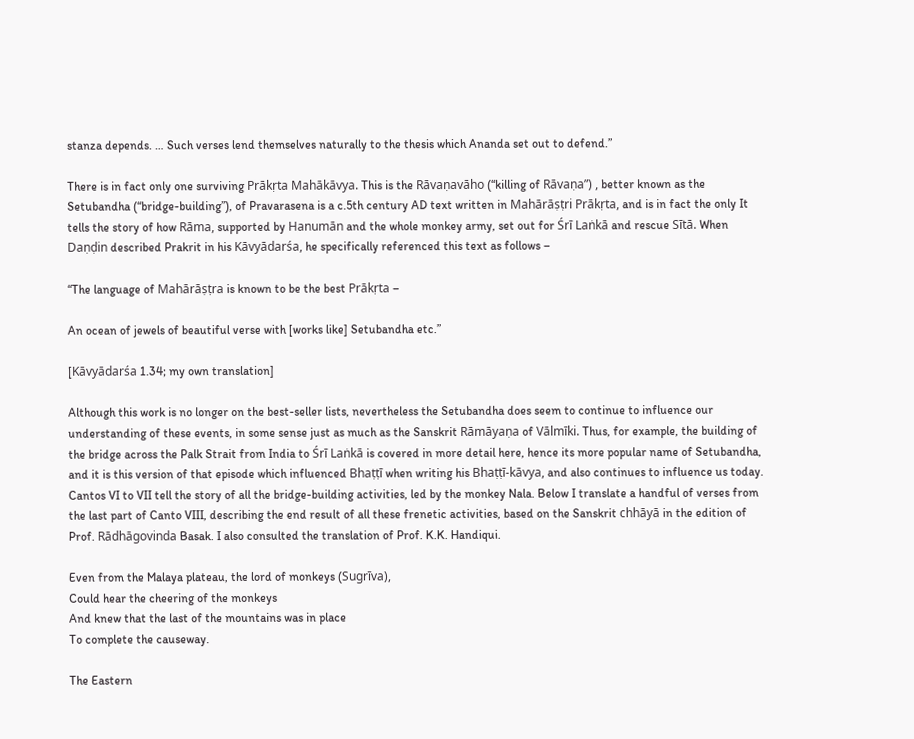stanza depends. … Such verses lend themselves naturally to the thesis which Ananda set out to defend.”

There is in fact only one surviving Prākṛta Mahākāvya. This is the Rāvaṇavāho (“killing of Rāvaṇa”) , better known as the Setubandha (“bridge-building”), of Pravarasena is a c.5th century AD text written in Mahārāṣṭri Prākṛta, and is in fact the only It tells the story of how Rāma, supported by Hanumān and the whole monkey army, set out for Śrī Laṅkā and rescue Sītā. When Daṇḍin described Prakrit in his Kāvyādarśa, he specifically referenced this text as follows –

“The language of Mahārāṣṭra is known to be the best Prākṛta –

An ocean of jewels of beautiful verse with [works like] Setubandha etc.”

[Kāvyādarśa 1.34; my own translation]

Although this work is no longer on the best-seller lists, nevertheless the Setubandha does seem to continue to influence our understanding of these events, in some sense just as much as the Sanskrit Rāmāyaṇa of Vālmīki. Thus, for example, the building of the bridge across the Palk Strait from India to Śrī Laṅkā is covered in more detail here, hence its more popular name of Setubandha, and it is this version of that episode which influenced Bhaṭṭī when writing his Bhaṭṭī-kāvya, and also continues to influence us today. Cantos VI to VII tell the story of all the bridge-building activities, led by the monkey Nala. Below I translate a handful of verses from the last part of Canto VIII, describing the end result of all these frenetic activities, based on the Sanskrit chhāyā in the edition of Prof. Rādhāgovinda Basak. I also consulted the translation of Prof. K.K. Handiqui.

Even from the Malaya plateau, the lord of monkeys (Sugrīva),
Could hear the cheering of the monkeys
And knew that the last of the mountains was in place
To complete the causeway.

The Eastern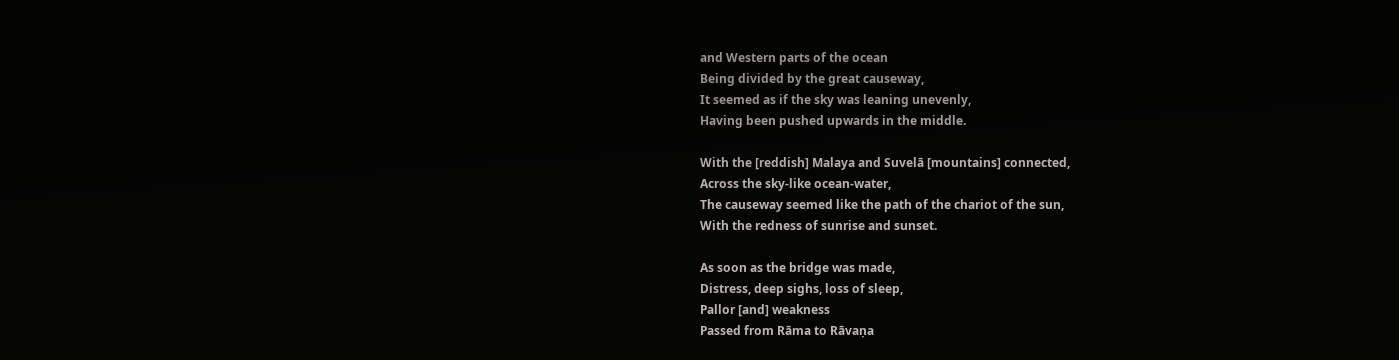and Western parts of the ocean
Being divided by the great causeway,
It seemed as if the sky was leaning unevenly,
Having been pushed upwards in the middle.

With the [reddish] Malaya and Suvelā [mountains] connected,
Across the sky-like ocean-water,
The causeway seemed like the path of the chariot of the sun,
With the redness of sunrise and sunset.

As soon as the bridge was made,
Distress, deep sighs, loss of sleep,
Pallor [and] weakness
Passed from Rāma to Rāvaṇa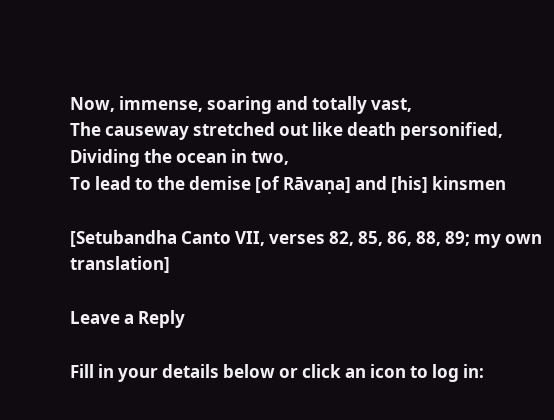Now, immense, soaring and totally vast,
The causeway stretched out like death personified,
Dividing the ocean in two,
To lead to the demise [of Rāvaṇa] and [his] kinsmen

[Setubandha Canto VII, verses 82, 85, 86, 88, 89; my own translation]

Leave a Reply

Fill in your details below or click an icon to log in: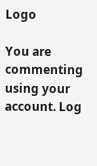Logo

You are commenting using your account. Log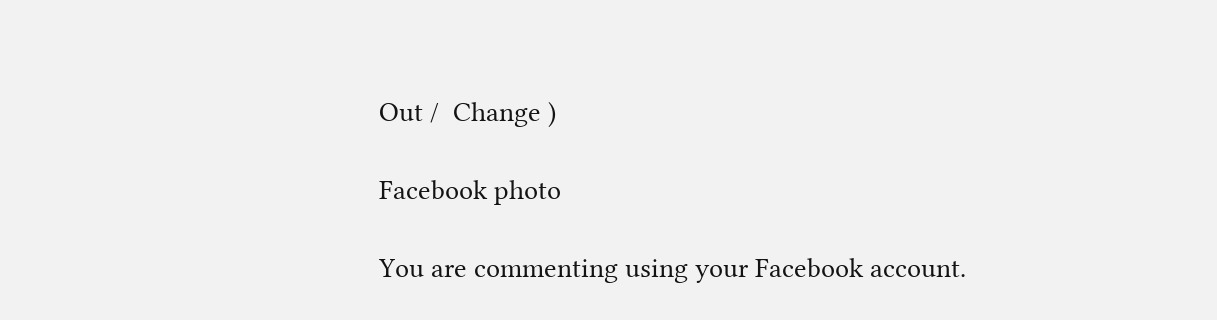Out /  Change )

Facebook photo

You are commenting using your Facebook account.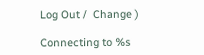Log Out /  Change )

Connecting to %s